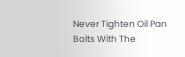Never Tighten Oil Pan Bolts With The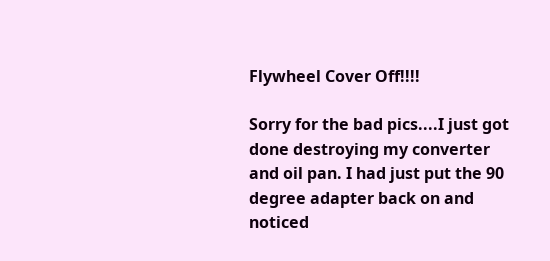Flywheel Cover Off!!!!

Sorry for the bad pics....I just got done destroying my converter and oil pan. I had just put the 90 degree adapter back on and noticed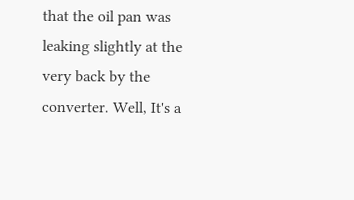that the oil pan was leaking slightly at the very back by the converter. Well, It's a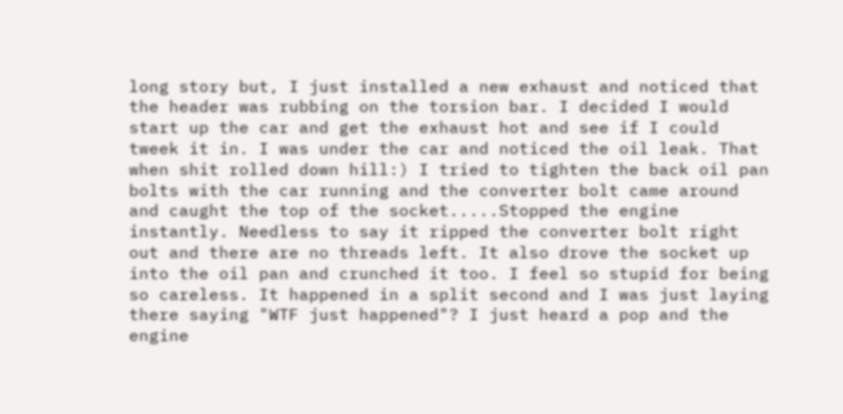long story but, I just installed a new exhaust and noticed that the header was rubbing on the torsion bar. I decided I would start up the car and get the exhaust hot and see if I could tweek it in. I was under the car and noticed the oil leak. That when shit rolled down hill:) I tried to tighten the back oil pan bolts with the car running and the converter bolt came around and caught the top of the socket.....Stopped the engine instantly. Needless to say it ripped the converter bolt right out and there are no threads left. It also drove the socket up into the oil pan and crunched it too. I feel so stupid for being so careless. It happened in a split second and I was just laying there saying "WTF just happened"? I just heard a pop and the engine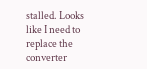stalled. Looks like I need to replace the converter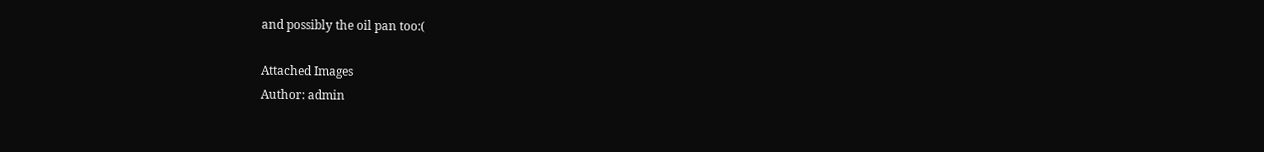and possibly the oil pan too:(

Attached Images
Author: admin